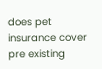does pet insurance cover pre existing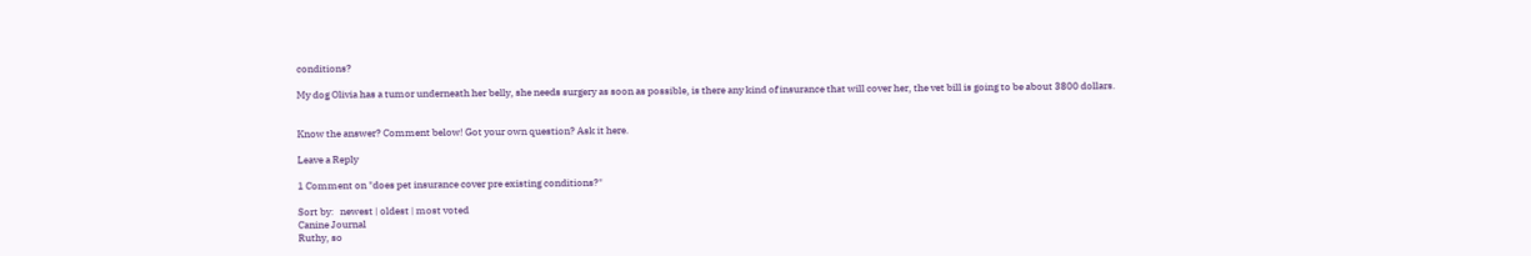conditions?

My dog Olivia has a tumor underneath her belly, she needs surgery as soon as possible, is there any kind of insurance that will cover her, the vet bill is going to be about 3800 dollars.


Know the answer? Comment below! Got your own question? Ask it here.

Leave a Reply

1 Comment on "does pet insurance cover pre existing conditions?"

Sort by:   newest | oldest | most voted
Canine Journal
Ruthy, so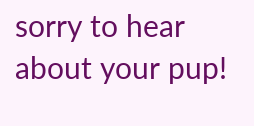sorry to hear about your pup!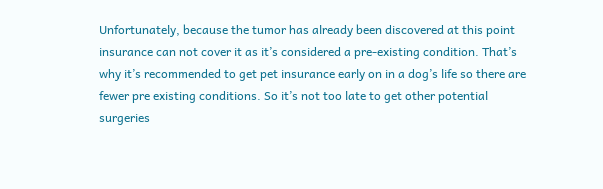Unfortunately, because the tumor has already been discovered at this point insurance can not cover it as it’s considered a pre-existing condition. That’s why it’s recommended to get pet insurance early on in a dog’s life so there are fewer pre existing conditions. So it’s not too late to get other potential surgeries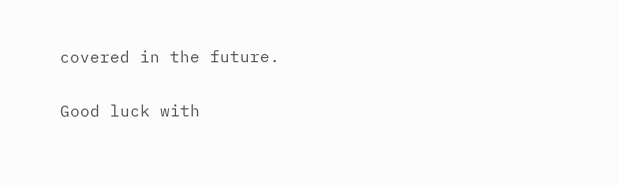covered in the future.

Good luck with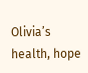Olivia’s health, hope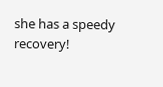she has a speedy recovery!